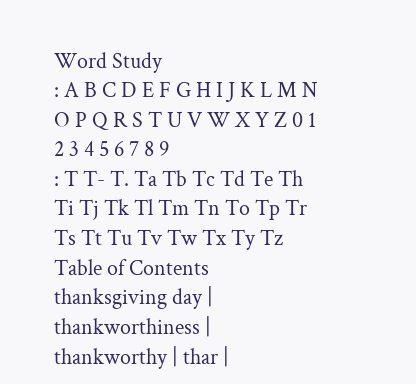Word Study
: A B C D E F G H I J K L M N O P Q R S T U V W X Y Z 0 1 2 3 4 5 6 7 8 9
: T T- T. Ta Tb Tc Td Te Th Ti Tj Tk Tl Tm Tn To Tp Tr Ts Tt Tu Tv Tw Tx Ty Tz
Table of Contents
thanksgiving day | thankworthiness | thankworthy | thar |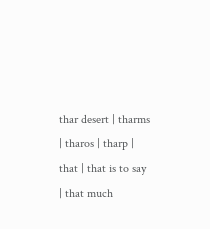thar desert | tharms | tharos | tharp | that | that is to say | that much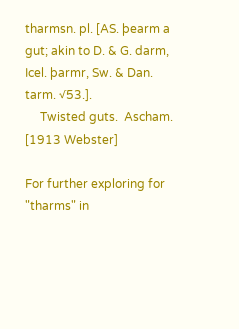tharmsn. pl. [AS. þearm a gut; akin to D. & G. darm, Icel. þarmr, Sw. & Dan. tarm. √53.].
     Twisted guts.  Ascham.  [1913 Webster]

For further exploring for "tharms" in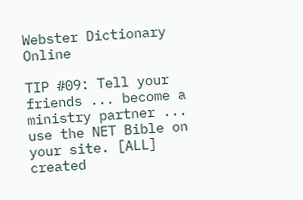Webster Dictionary Online

TIP #09: Tell your friends ... become a ministry partner ... use the NET Bible on your site. [ALL]
created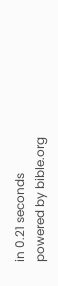in 0.21 seconds
powered by bible.org